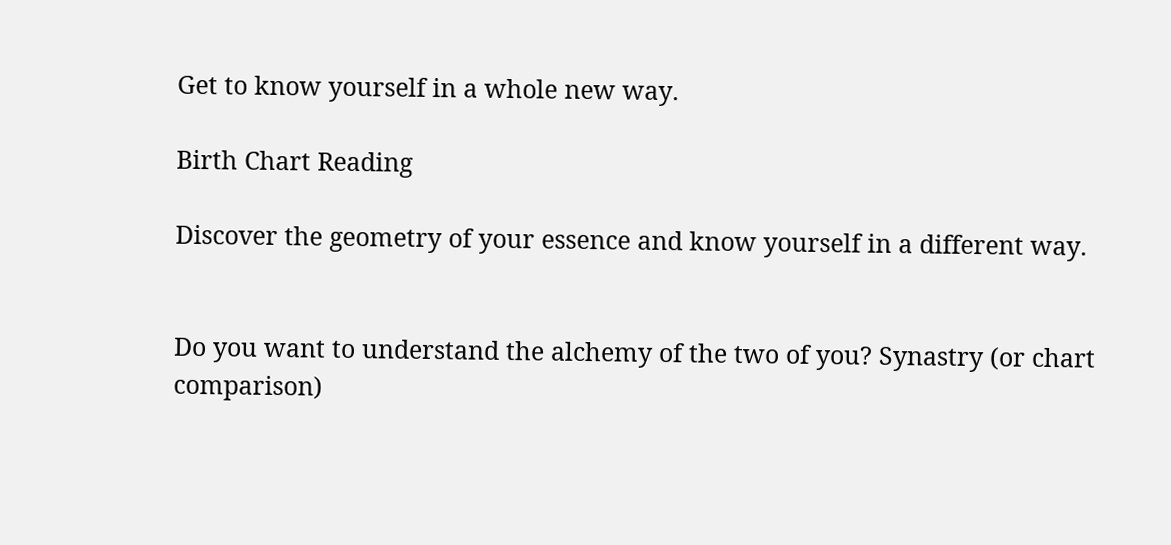Get to know yourself in a whole new way.

Birth Chart Reading

Discover the geometry of your essence and know yourself in a different way.


Do you want to understand the alchemy of the two of you? Synastry (or chart comparison)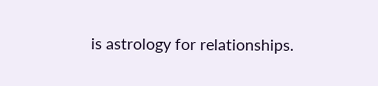is astrology for relationships.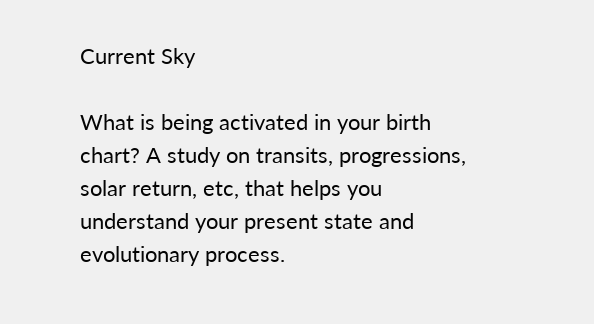Current Sky

What is being activated in your birth chart? A study on transits, progressions, solar return, etc, that helps you understand your present state and evolutionary process.